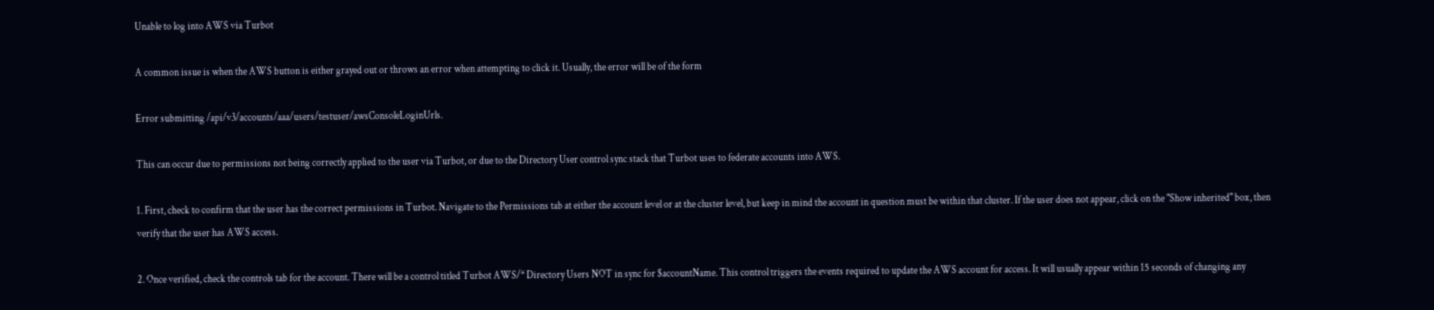Unable to log into AWS via Turbot

A common issue is when the AWS button is either grayed out or throws an error when attempting to click it. Usually, the error will be of the form

Error submitting /api/v3/accounts/aaa/users/testuser/awsConsoleLoginUrls.

This can occur due to permissions not being correctly applied to the user via Turbot, or due to the Directory User control sync stack that Turbot uses to federate accounts into AWS.

1. First, check to confirm that the user has the correct permissions in Turbot. Navigate to the Permissions tab at either the account level or at the cluster level, but keep in mind the account in question must be within that cluster. If the user does not appear, click on the "Show inherited" box, then verify that the user has AWS access.

2. Once verified, check the controls tab for the account. There will be a control titled Turbot AWS/* Directory Users NOT in sync for $accountName. This control triggers the events required to update the AWS account for access. It will usually appear within 15 seconds of changing any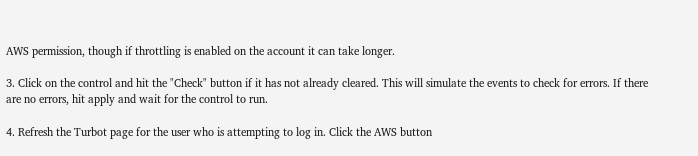AWS permission, though if throttling is enabled on the account it can take longer.

3. Click on the control and hit the "Check" button if it has not already cleared. This will simulate the events to check for errors. If there are no errors, hit apply and wait for the control to run.

4. Refresh the Turbot page for the user who is attempting to log in. Click the AWS button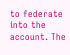to federate into the account. The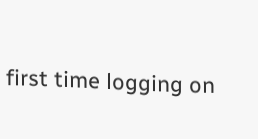first time logging on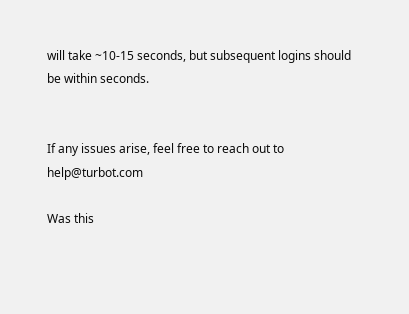will take ~10-15 seconds, but subsequent logins should be within seconds.


If any issues arise, feel free to reach out to help@turbot.com

Was this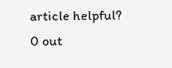article helpful?
0 out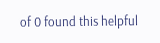of 0 found this helpful